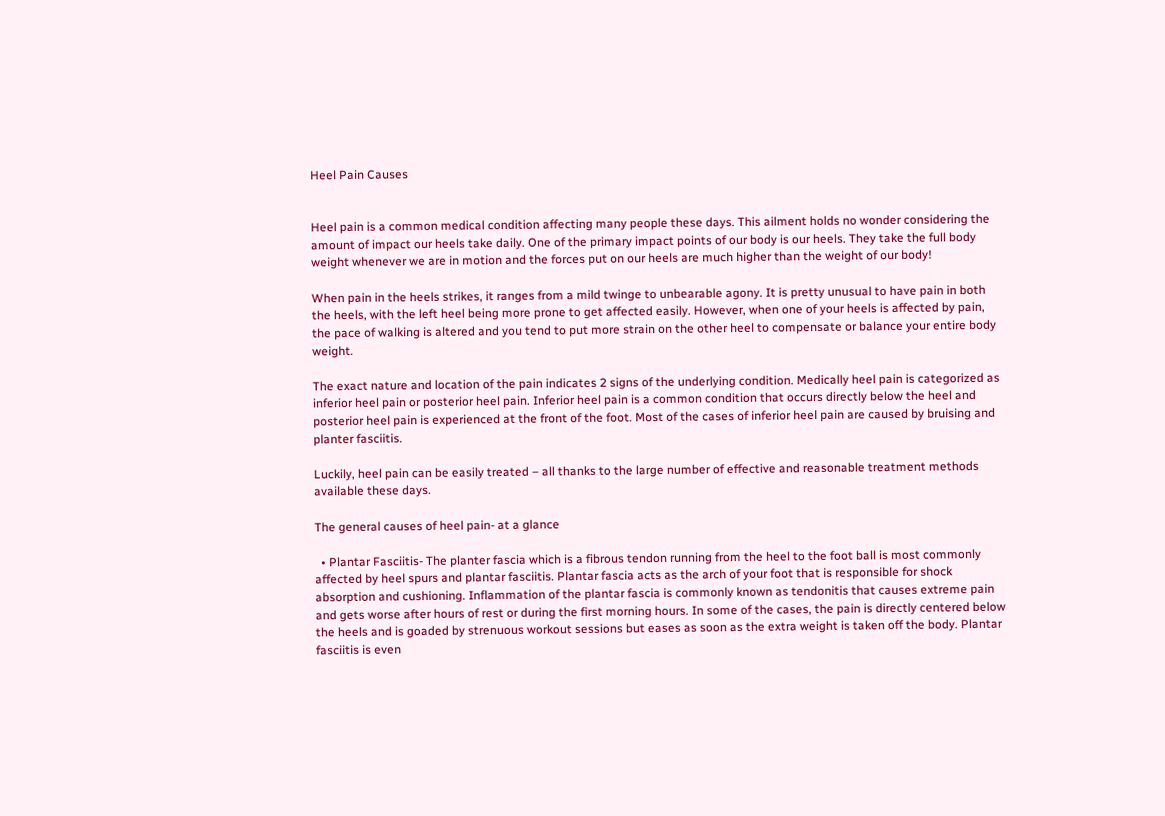Heel Pain Causes


Heel pain is a common medical condition affecting many people these days. This ailment holds no wonder considering the amount of impact our heels take daily. One of the primary impact points of our body is our heels. They take the full body weight whenever we are in motion and the forces put on our heels are much higher than the weight of our body!

When pain in the heels strikes, it ranges from a mild twinge to unbearable agony. It is pretty unusual to have pain in both the heels, with the left heel being more prone to get affected easily. However, when one of your heels is affected by pain, the pace of walking is altered and you tend to put more strain on the other heel to compensate or balance your entire body weight.

The exact nature and location of the pain indicates 2 signs of the underlying condition. Medically heel pain is categorized as inferior heel pain or posterior heel pain. Inferior heel pain is a common condition that occurs directly below the heel and posterior heel pain is experienced at the front of the foot. Most of the cases of inferior heel pain are caused by bruising and planter fasciitis.

Luckily, heel pain can be easily treated – all thanks to the large number of effective and reasonable treatment methods available these days.

The general causes of heel pain- at a glance

  • Plantar Fasciitis- The planter fascia which is a fibrous tendon running from the heel to the foot ball is most commonly affected by heel spurs and plantar fasciitis. Plantar fascia acts as the arch of your foot that is responsible for shock absorption and cushioning. Inflammation of the plantar fascia is commonly known as tendonitis that causes extreme pain and gets worse after hours of rest or during the first morning hours. In some of the cases, the pain is directly centered below the heels and is goaded by strenuous workout sessions but eases as soon as the extra weight is taken off the body. Plantar fasciitis is even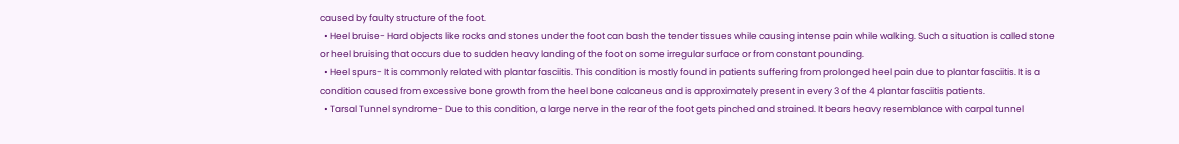caused by faulty structure of the foot.
  • Heel bruise- Hard objects like rocks and stones under the foot can bash the tender tissues while causing intense pain while walking. Such a situation is called stone or heel bruising that occurs due to sudden heavy landing of the foot on some irregular surface or from constant pounding.
  • Heel spurs- It is commonly related with plantar fasciitis. This condition is mostly found in patients suffering from prolonged heel pain due to plantar fasciitis. It is a condition caused from excessive bone growth from the heel bone calcaneus and is approximately present in every 3 of the 4 plantar fasciitis patients.
  • Tarsal Tunnel syndrome- Due to this condition, a large nerve in the rear of the foot gets pinched and strained. It bears heavy resemblance with carpal tunnel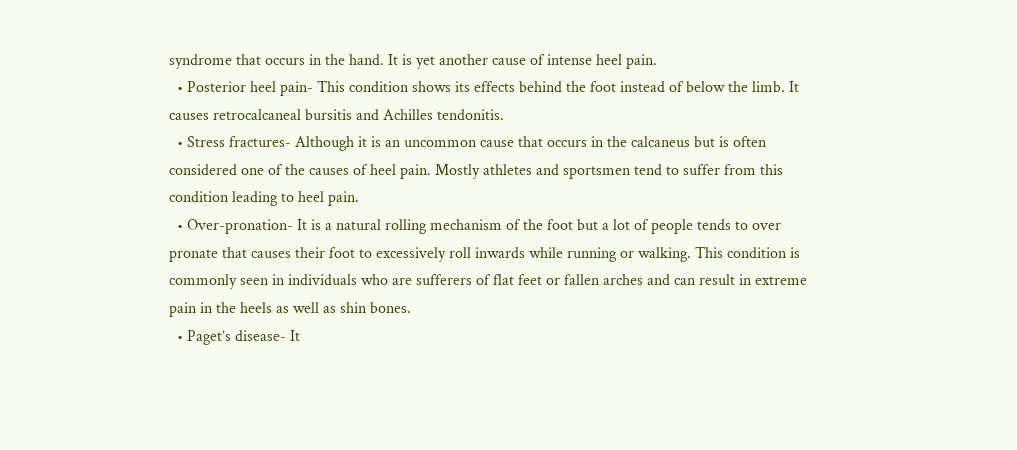syndrome that occurs in the hand. It is yet another cause of intense heel pain.
  • Posterior heel pain- This condition shows its effects behind the foot instead of below the limb. It causes retrocalcaneal bursitis and Achilles tendonitis.
  • Stress fractures- Although it is an uncommon cause that occurs in the calcaneus but is often considered one of the causes of heel pain. Mostly athletes and sportsmen tend to suffer from this condition leading to heel pain.
  • Over-pronation- It is a natural rolling mechanism of the foot but a lot of people tends to over pronate that causes their foot to excessively roll inwards while running or walking. This condition is commonly seen in individuals who are sufferers of flat feet or fallen arches and can result in extreme pain in the heels as well as shin bones.
  • Paget’s disease- It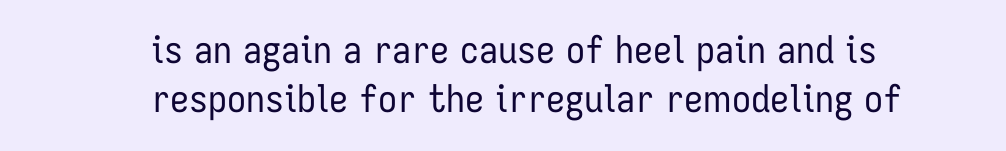is an again a rare cause of heel pain and is responsible for the irregular remodeling of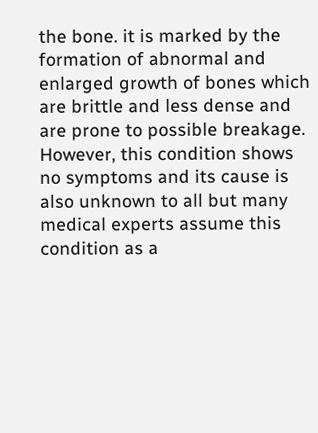the bone. it is marked by the formation of abnormal and enlarged growth of bones which are brittle and less dense and are prone to possible breakage. However, this condition shows no symptoms and its cause is also unknown to all but many medical experts assume this condition as a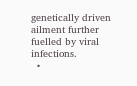genetically driven ailment further fuelled by viral infections.
  •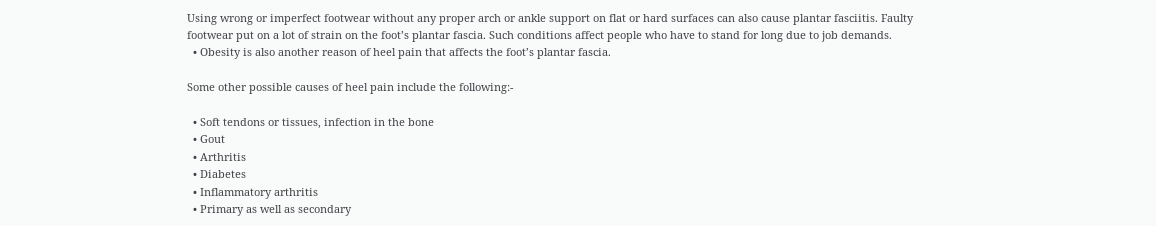Using wrong or imperfect footwear without any proper arch or ankle support on flat or hard surfaces can also cause plantar fasciitis. Faulty footwear put on a lot of strain on the foot’s plantar fascia. Such conditions affect people who have to stand for long due to job demands.
  • Obesity is also another reason of heel pain that affects the foot’s plantar fascia.

Some other possible causes of heel pain include the following:-

  • Soft tendons or tissues, infection in the bone
  • Gout
  • Arthritis
  • Diabetes
  • Inflammatory arthritis
  • Primary as well as secondary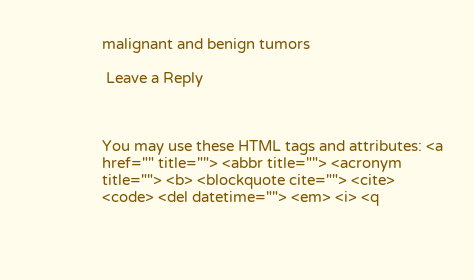malignant and benign tumors

 Leave a Reply



You may use these HTML tags and attributes: <a href="" title=""> <abbr title=""> <acronym title=""> <b> <blockquote cite=""> <cite> <code> <del datetime=""> <em> <i> <q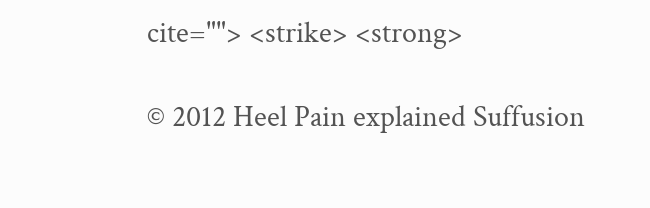cite=""> <strike> <strong>

© 2012 Heel Pain explained Suffusion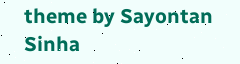theme by Sayontan Sinha